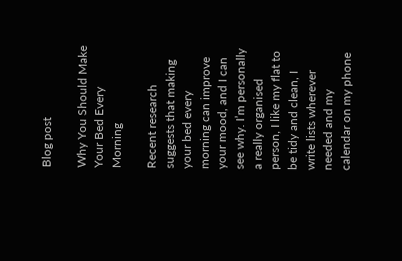Blog post

Why You Should Make Your Bed Every Morning

Recent research suggests that making your bed every morning can improve your mood, and I can see why. I’m personally a really organised person, I like my flat to be tidy and clean, I write lists wherever needed and my calendar on my phone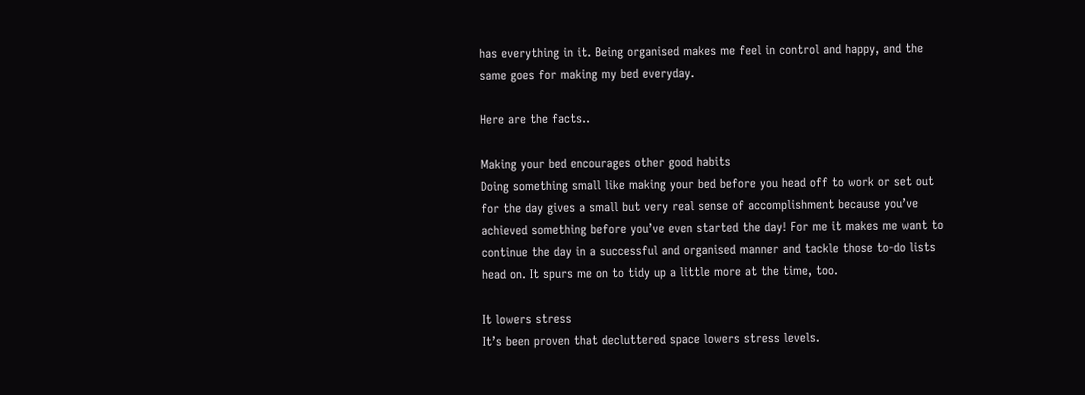has everything in it. Being organised makes me feel in control and happy, and the same goes for making my bed everyday.

Here are the facts..

Making your bed encourages other good habits
Doing something small like making your bed before you head off to work or set out for the day gives a small but very real sense of accomplishment because you’ve achieved something before you’ve even started the day! For me it makes me want to continue the day in a successful and organised manner and tackle those to-do lists head on. It spurs me on to tidy up a little more at the time, too.

It lowers stress
It’s been proven that decluttered space lowers stress levels.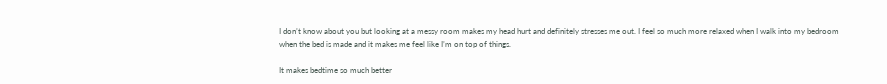I don’t know about you but looking at a messy room makes my head hurt and definitely stresses me out. I feel so much more relaxed when I walk into my bedroom when the bed is made and it makes me feel like I’m on top of things.

It makes bedtime so much better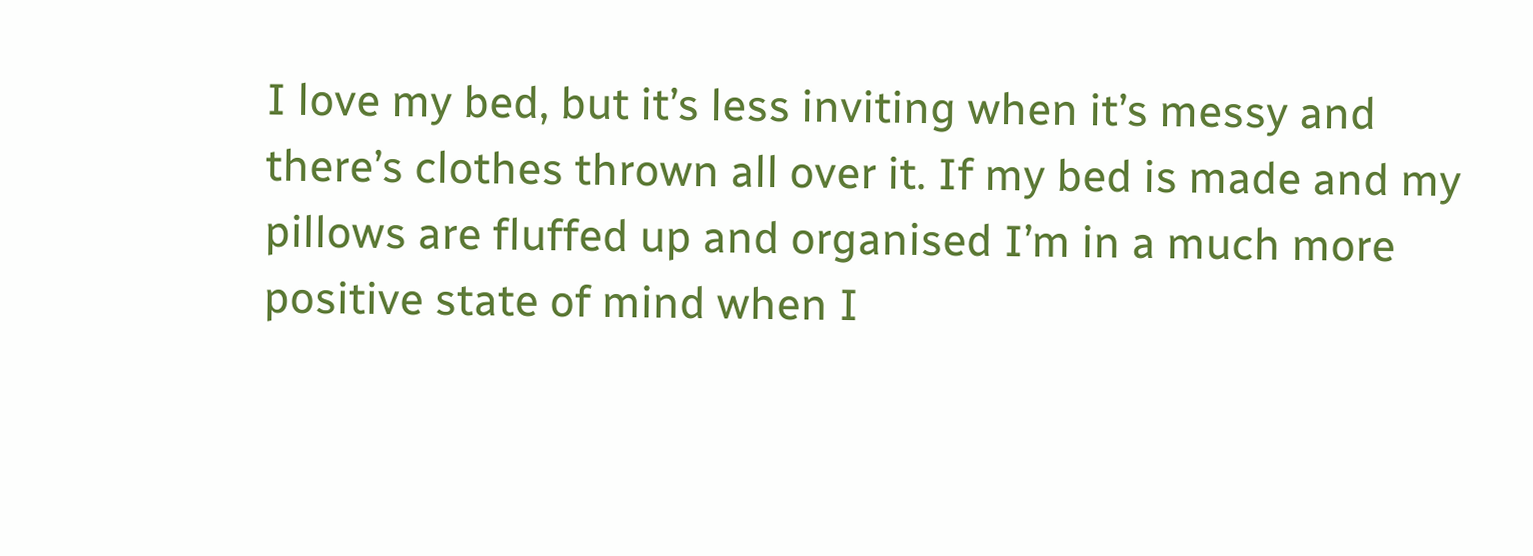I love my bed, but it’s less inviting when it’s messy and there’s clothes thrown all over it. If my bed is made and my pillows are fluffed up and organised I’m in a much more positive state of mind when I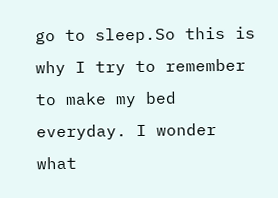go to sleep.So this is why I try to remember to make my bed everyday. I wonder what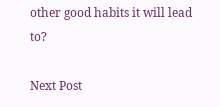other good habits it will lead to?

Next Post